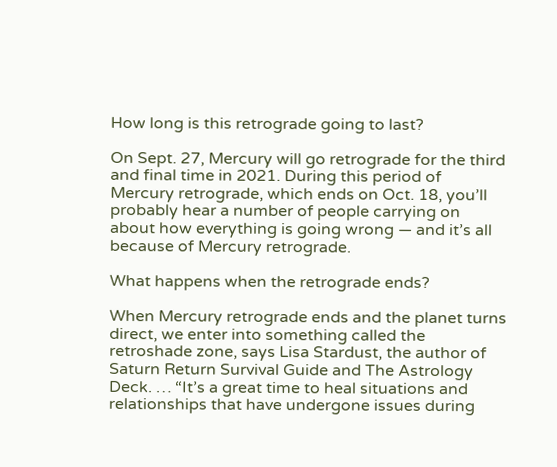How long is this retrograde going to last?

On Sept. 27, Mercury will go retrograde for the third and final time in 2021. During this period of Mercury retrograde, which ends on Oct. 18, you’ll probably hear a number of people carrying on about how everything is going wrong — and it’s all because of Mercury retrograde.

What happens when the retrograde ends?

When Mercury retrograde ends and the planet turns direct, we enter into something called the retroshade zone, says Lisa Stardust, the author of Saturn Return Survival Guide and The Astrology Deck. … “It’s a great time to heal situations and relationships that have undergone issues during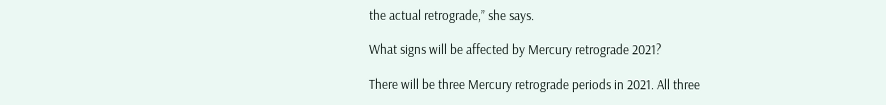the actual retrograde,” she says.

What signs will be affected by Mercury retrograde 2021?

There will be three Mercury retrograde periods in 2021. All three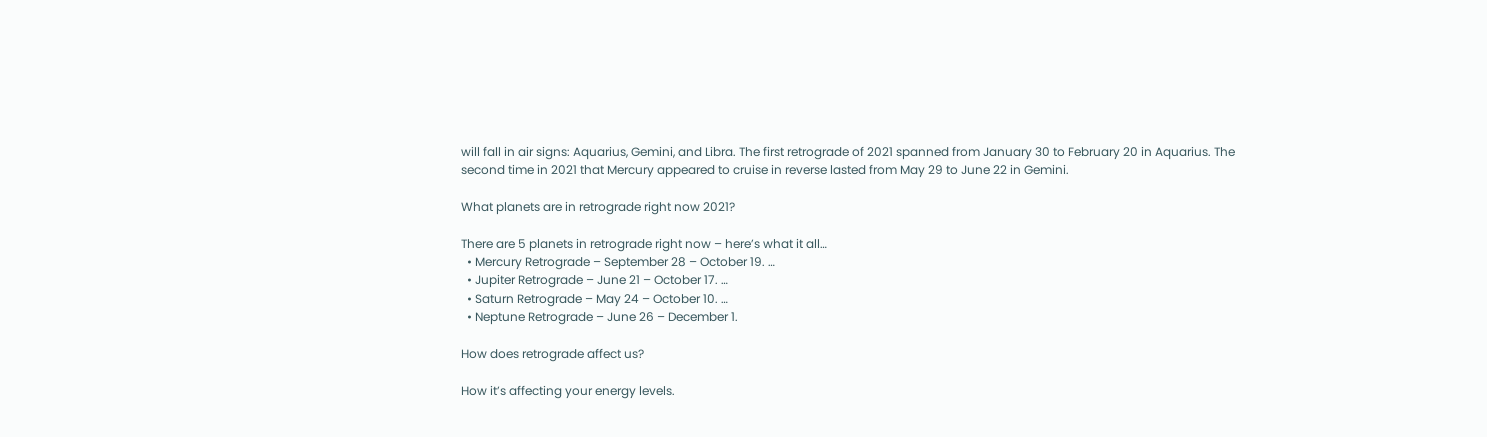will fall in air signs: Aquarius, Gemini, and Libra. The first retrograde of 2021 spanned from January 30 to February 20 in Aquarius. The second time in 2021 that Mercury appeared to cruise in reverse lasted from May 29 to June 22 in Gemini.

What planets are in retrograde right now 2021?

There are 5 planets in retrograde right now – here’s what it all…
  • Mercury Retrograde – September 28 – October 19. …
  • Jupiter Retrograde – June 21 – October 17. …
  • Saturn Retrograde – May 24 – October 10. …
  • Neptune Retrograde – June 26 – December 1.

How does retrograde affect us?

How it’s affecting your energy levels.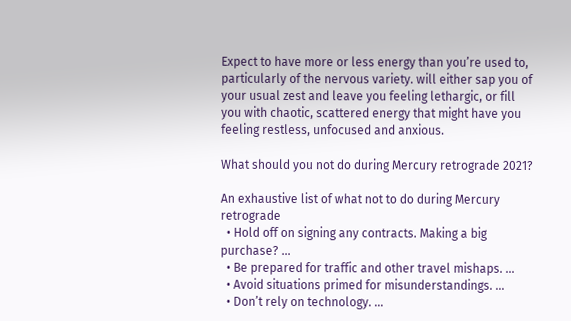Expect to have more or less energy than you’re used to, particularly of the nervous variety. will either sap you of your usual zest and leave you feeling lethargic, or fill you with chaotic, scattered energy that might have you feeling restless, unfocused and anxious.

What should you not do during Mercury retrograde 2021?

An exhaustive list of what not to do during Mercury retrograde
  • Hold off on signing any contracts. Making a big purchase? …
  • Be prepared for traffic and other travel mishaps. …
  • Avoid situations primed for misunderstandings. …
  • Don’t rely on technology. …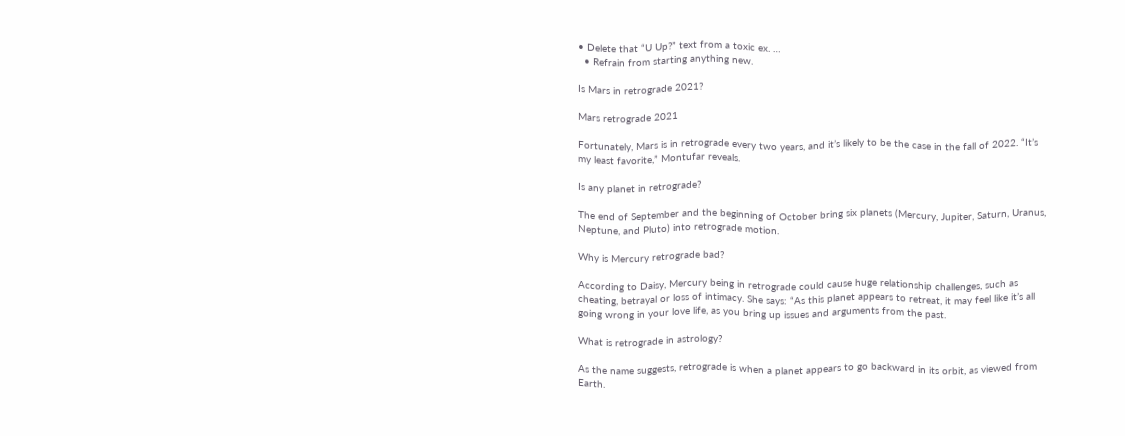• Delete that “U Up?” text from a toxic ex. …
  • Refrain from starting anything new.

Is Mars in retrograde 2021?

Mars retrograde 2021

Fortunately, Mars is in retrograde every two years, and it’s likely to be the case in the fall of 2022. “It’s my least favorite,” Montufar reveals.

Is any planet in retrograde?

The end of September and the beginning of October bring six planets (Mercury, Jupiter, Saturn, Uranus, Neptune, and Pluto) into retrograde motion.

Why is Mercury retrograde bad?

According to Daisy, Mercury being in retrograde could cause huge relationship challenges, such as cheating, betrayal or loss of intimacy. She says: “As this planet appears to retreat, it may feel like it’s all going wrong in your love life, as you bring up issues and arguments from the past.

What is retrograde in astrology?

As the name suggests, retrograde is when a planet appears to go backward in its orbit, as viewed from Earth.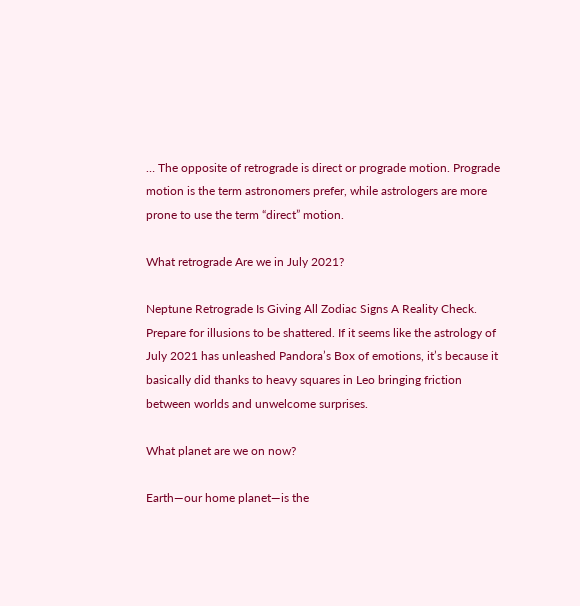… The opposite of retrograde is direct or prograde motion. Prograde motion is the term astronomers prefer, while astrologers are more prone to use the term “direct” motion.

What retrograde Are we in July 2021?

Neptune Retrograde Is Giving All Zodiac Signs A Reality Check. Prepare for illusions to be shattered. If it seems like the astrology of July 2021 has unleashed Pandora’s Box of emotions, it’s because it basically did thanks to heavy squares in Leo bringing friction between worlds and unwelcome surprises.

What planet are we on now?

Earth—our home planet—is the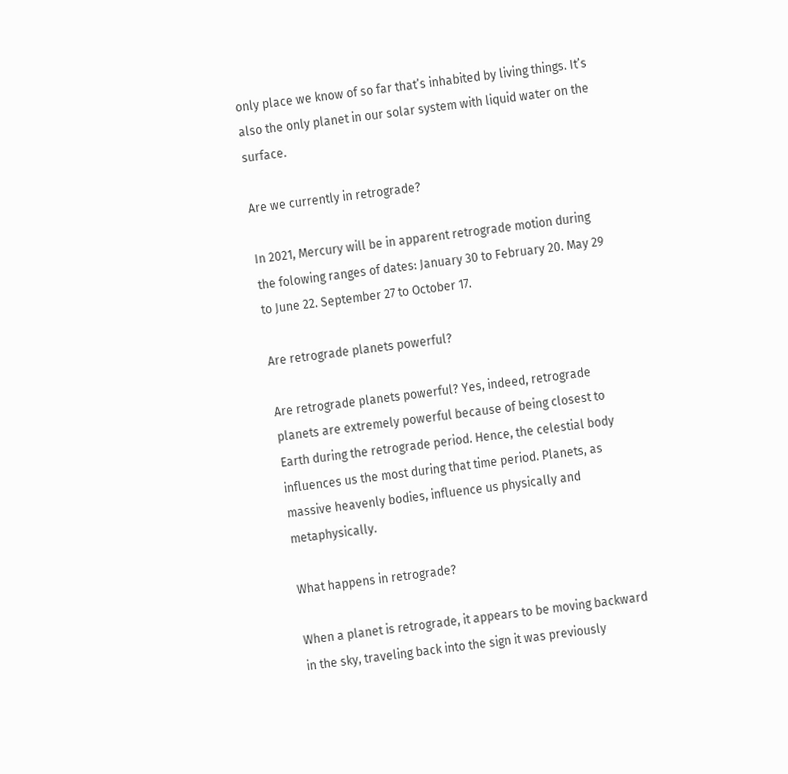only place we know of so far that’s inhabited by living things. It’s also the only planet in our solar system with liquid water on the surface.

Are we currently in retrograde?

In 2021, Mercury will be in apparent retrograde motion during the folowing ranges of dates: January 30 to February 20. May 29 to June 22. September 27 to October 17.

Are retrograde planets powerful?

Are retrograde planets powerful? Yes, indeed, retrograde planets are extremely powerful because of being closest to Earth during the retrograde period. Hence, the celestial body influences us the most during that time period. Planets, as massive heavenly bodies, influence us physically and metaphysically.

What happens in retrograde?

When a planet is retrograde, it appears to be moving backward in the sky, traveling back into the sign it was previously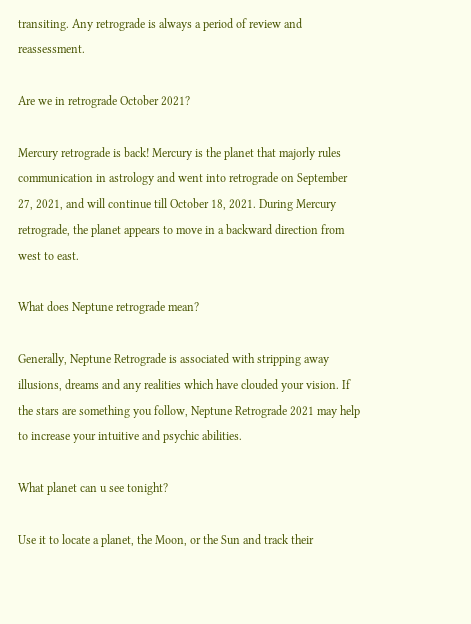transiting. Any retrograde is always a period of review and reassessment.

Are we in retrograde October 2021?

Mercury retrograde is back! Mercury is the planet that majorly rules communication in astrology and went into retrograde on September 27, 2021, and will continue till October 18, 2021. During Mercury retrograde, the planet appears to move in a backward direction from west to east.

What does Neptune retrograde mean?

Generally, Neptune Retrograde is associated with stripping away illusions, dreams and any realities which have clouded your vision. If the stars are something you follow, Neptune Retrograde 2021 may help to increase your intuitive and psychic abilities.

What planet can u see tonight?

Use it to locate a planet, the Moon, or the Sun and track their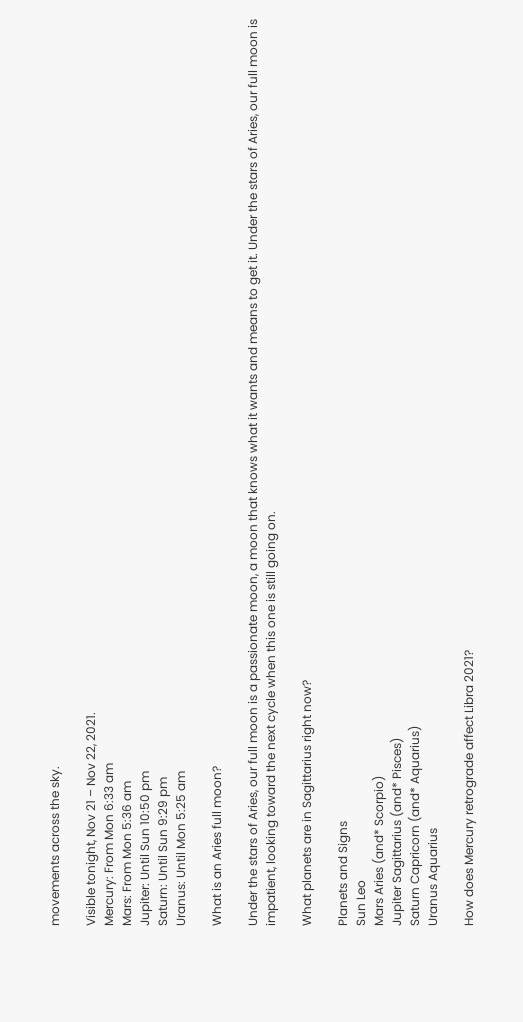movements across the sky.

Visible tonight, Nov 21 – Nov 22, 2021.
Mercury: From Mon 6:33 am
Mars: From Mon 5:36 am
Jupiter: Until Sun 10:50 pm
Saturn: Until Sun 9:29 pm
Uranus: Until Mon 5:25 am

What is an Aries full moon?

Under the stars of Aries, our full moon is a passionate moon, a moon that knows what it wants and means to get it. Under the stars of Aries, our full moon is impatient, looking toward the next cycle when this one is still going on.

What planets are in Sagittarius right now?

Planets and Signs
Sun Leo
Mars Aries (and* Scorpio)
Jupiter Sagittarius (and* Pisces)
Saturn Capricorn (and* Aquarius)
Uranus Aquarius

How does Mercury retrograde affect Libra 2021?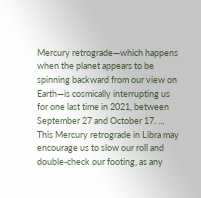Mercury retrograde—which happens when the planet appears to be spinning backward from our view on Earth—is cosmically interrupting us for one last time in 2021, between September 27 and October 17. … This Mercury retrograde in Libra may encourage us to slow our roll and double-check our footing, as any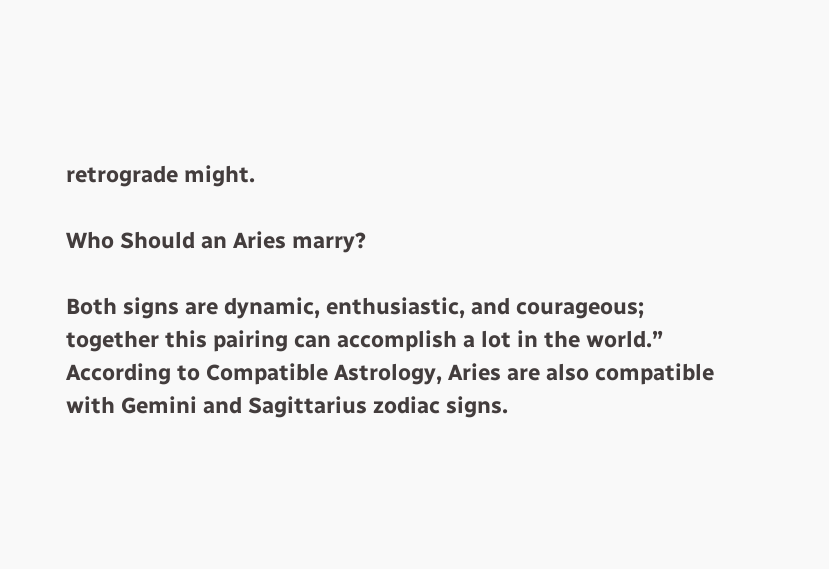retrograde might.

Who Should an Aries marry?

Both signs are dynamic, enthusiastic, and courageous; together this pairing can accomplish a lot in the world.” According to Compatible Astrology, Aries are also compatible with Gemini and Sagittarius zodiac signs.